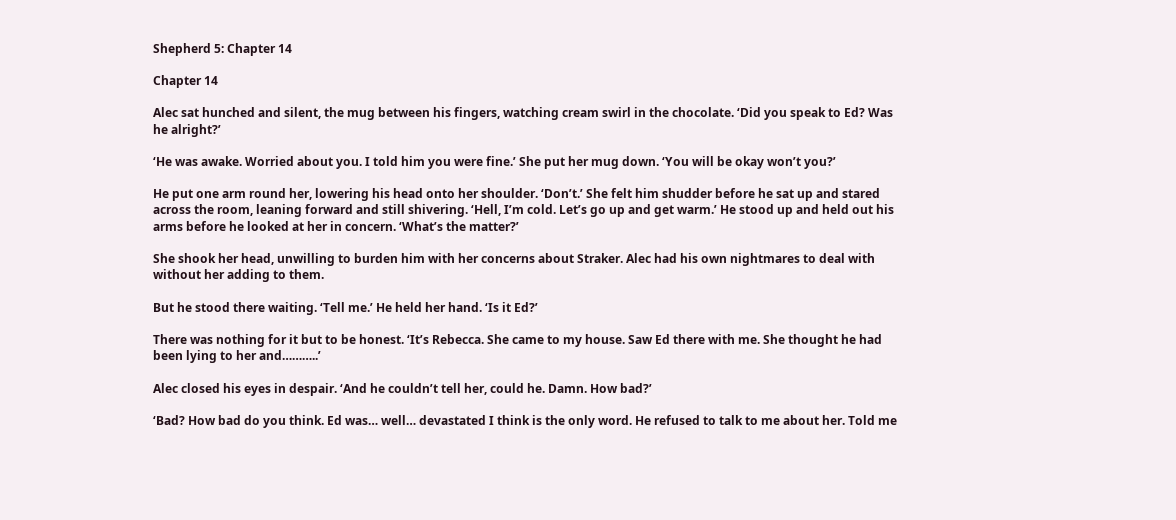Shepherd 5: Chapter 14

Chapter 14

Alec sat hunched and silent, the mug between his fingers, watching cream swirl in the chocolate. ‘Did you speak to Ed? Was he alright?’

‘He was awake. Worried about you. I told him you were fine.’ She put her mug down. ‘You will be okay won’t you?’

He put one arm round her, lowering his head onto her shoulder. ‘Don’t.’ She felt him shudder before he sat up and stared across the room, leaning forward and still shivering. ‘Hell, I’m cold. Let’s go up and get warm.’ He stood up and held out his arms before he looked at her in concern. ‘What’s the matter?’

She shook her head, unwilling to burden him with her concerns about Straker. Alec had his own nightmares to deal with without her adding to them.

But he stood there waiting. ‘Tell me.’ He held her hand. ‘Is it Ed?’

There was nothing for it but to be honest. ‘It’s Rebecca. She came to my house. Saw Ed there with me. She thought he had been lying to her and………..’

Alec closed his eyes in despair. ‘And he couldn’t tell her, could he. Damn. How bad?’

‘Bad? How bad do you think. Ed was… well… devastated I think is the only word. He refused to talk to me about her. Told me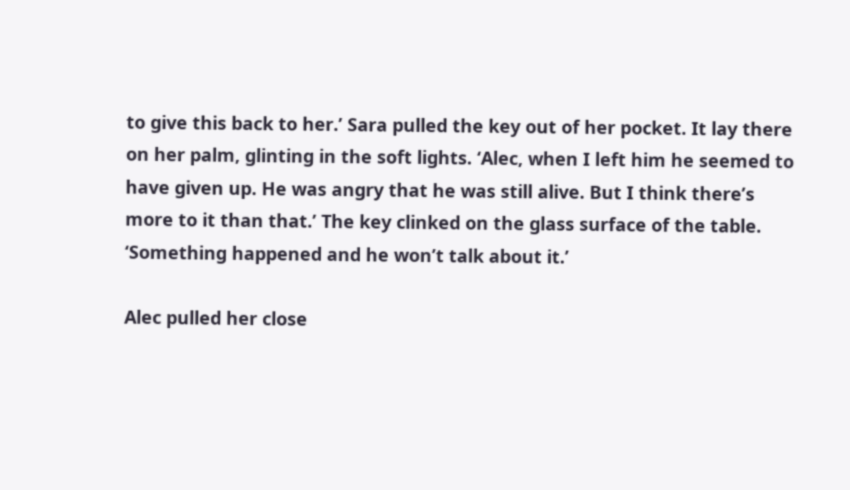to give this back to her.’ Sara pulled the key out of her pocket. It lay there on her palm, glinting in the soft lights. ‘Alec, when I left him he seemed to have given up. He was angry that he was still alive. But I think there’s more to it than that.’ The key clinked on the glass surface of the table. ‘Something happened and he won’t talk about it.’

Alec pulled her close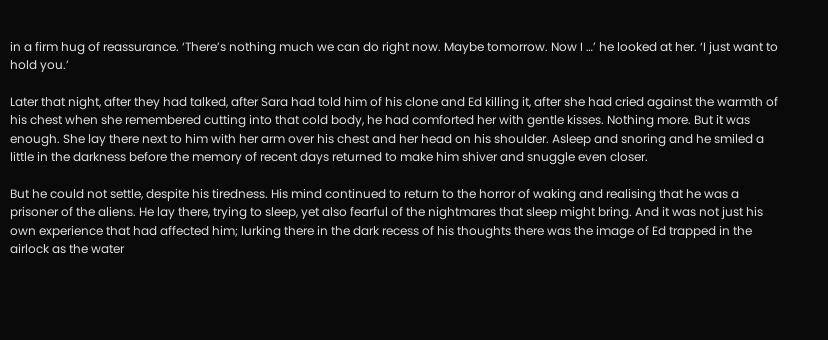in a firm hug of reassurance. ‘There’s nothing much we can do right now. Maybe tomorrow. Now I …’ he looked at her. ‘I just want to hold you.’

Later that night, after they had talked, after Sara had told him of his clone and Ed killing it, after she had cried against the warmth of his chest when she remembered cutting into that cold body, he had comforted her with gentle kisses. Nothing more. But it was enough. She lay there next to him with her arm over his chest and her head on his shoulder. Asleep and snoring and he smiled a little in the darkness before the memory of recent days returned to make him shiver and snuggle even closer.

But he could not settle, despite his tiredness. His mind continued to return to the horror of waking and realising that he was a prisoner of the aliens. He lay there, trying to sleep, yet also fearful of the nightmares that sleep might bring. And it was not just his own experience that had affected him; lurking there in the dark recess of his thoughts there was the image of Ed trapped in the airlock as the water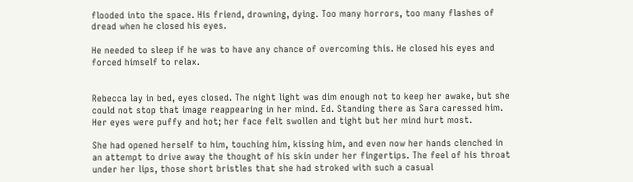flooded into the space. His friend, drowning, dying. Too many horrors, too many flashes of dread when he closed his eyes.

He needed to sleep if he was to have any chance of overcoming this. He closed his eyes and forced himself to relax.


Rebecca lay in bed, eyes closed. The night light was dim enough not to keep her awake, but she could not stop that image reappearing in her mind. Ed. Standing there as Sara caressed him. Her eyes were puffy and hot; her face felt swollen and tight but her mind hurt most.

She had opened herself to him, touching him, kissing him, and even now her hands clenched in an attempt to drive away the thought of his skin under her fingertips. The feel of his throat under her lips, those short bristles that she had stroked with such a casual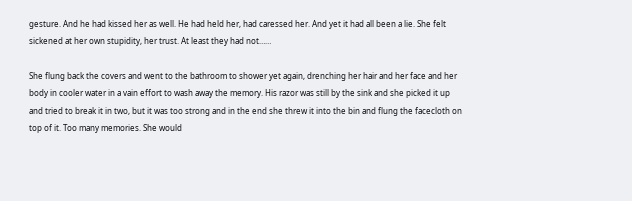gesture. And he had kissed her as well. He had held her, had caressed her. And yet it had all been a lie. She felt sickened at her own stupidity, her trust. At least they had not……

She flung back the covers and went to the bathroom to shower yet again, drenching her hair and her face and her body in cooler water in a vain effort to wash away the memory. His razor was still by the sink and she picked it up and tried to break it in two, but it was too strong and in the end she threw it into the bin and flung the facecloth on top of it. Too many memories. She would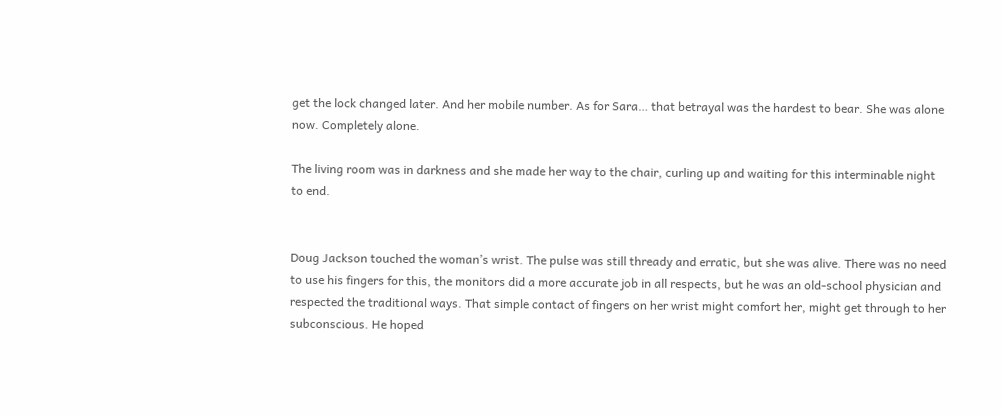get the lock changed later. And her mobile number. As for Sara… that betrayal was the hardest to bear. She was alone now. Completely alone.

The living room was in darkness and she made her way to the chair, curling up and waiting for this interminable night to end.


Doug Jackson touched the woman’s wrist. The pulse was still thready and erratic, but she was alive. There was no need to use his fingers for this, the monitors did a more accurate job in all respects, but he was an old-school physician and respected the traditional ways. That simple contact of fingers on her wrist might comfort her, might get through to her subconscious. He hoped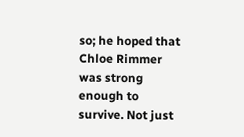so; he hoped that Chloe Rimmer was strong enough to survive. Not just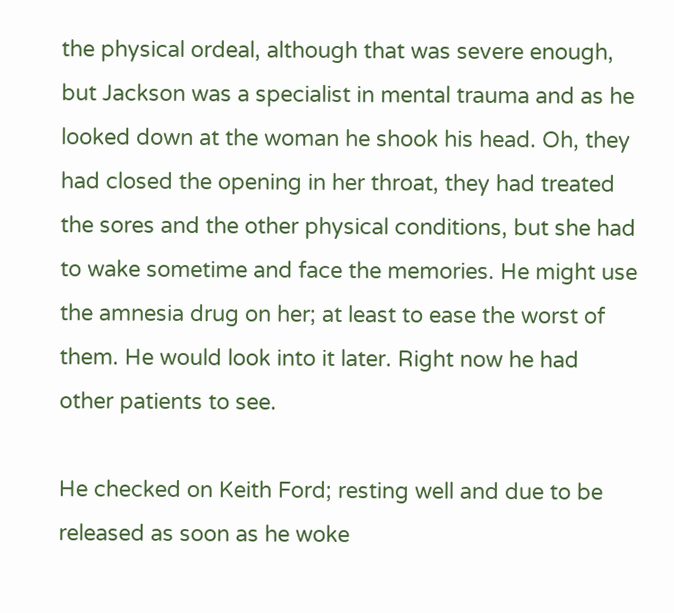the physical ordeal, although that was severe enough, but Jackson was a specialist in mental trauma and as he looked down at the woman he shook his head. Oh, they had closed the opening in her throat, they had treated the sores and the other physical conditions, but she had to wake sometime and face the memories. He might use the amnesia drug on her; at least to ease the worst of them. He would look into it later. Right now he had other patients to see.

He checked on Keith Ford; resting well and due to be released as soon as he woke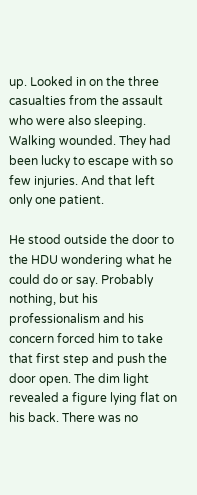up. Looked in on the three casualties from the assault who were also sleeping. Walking wounded. They had been lucky to escape with so few injuries. And that left only one patient.

He stood outside the door to the HDU wondering what he could do or say. Probably nothing, but his professionalism and his concern forced him to take that first step and push the door open. The dim light revealed a figure lying flat on his back. There was no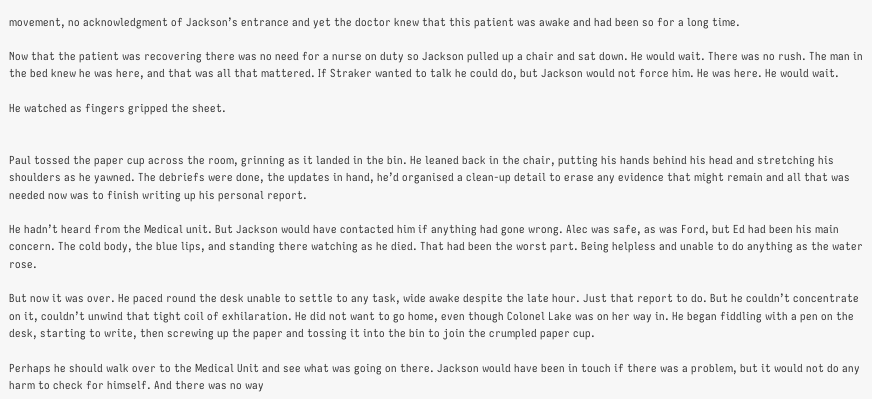movement, no acknowledgment of Jackson’s entrance and yet the doctor knew that this patient was awake and had been so for a long time.

Now that the patient was recovering there was no need for a nurse on duty so Jackson pulled up a chair and sat down. He would wait. There was no rush. The man in the bed knew he was here, and that was all that mattered. If Straker wanted to talk he could do, but Jackson would not force him. He was here. He would wait.

He watched as fingers gripped the sheet.


Paul tossed the paper cup across the room, grinning as it landed in the bin. He leaned back in the chair, putting his hands behind his head and stretching his shoulders as he yawned. The debriefs were done, the updates in hand, he’d organised a clean-up detail to erase any evidence that might remain and all that was needed now was to finish writing up his personal report.

He hadn’t heard from the Medical unit. But Jackson would have contacted him if anything had gone wrong. Alec was safe, as was Ford, but Ed had been his main concern. The cold body, the blue lips, and standing there watching as he died. That had been the worst part. Being helpless and unable to do anything as the water rose.

But now it was over. He paced round the desk unable to settle to any task, wide awake despite the late hour. Just that report to do. But he couldn’t concentrate on it, couldn’t unwind that tight coil of exhilaration. He did not want to go home, even though Colonel Lake was on her way in. He began fiddling with a pen on the desk, starting to write, then screwing up the paper and tossing it into the bin to join the crumpled paper cup.

Perhaps he should walk over to the Medical Unit and see what was going on there. Jackson would have been in touch if there was a problem, but it would not do any harm to check for himself. And there was no way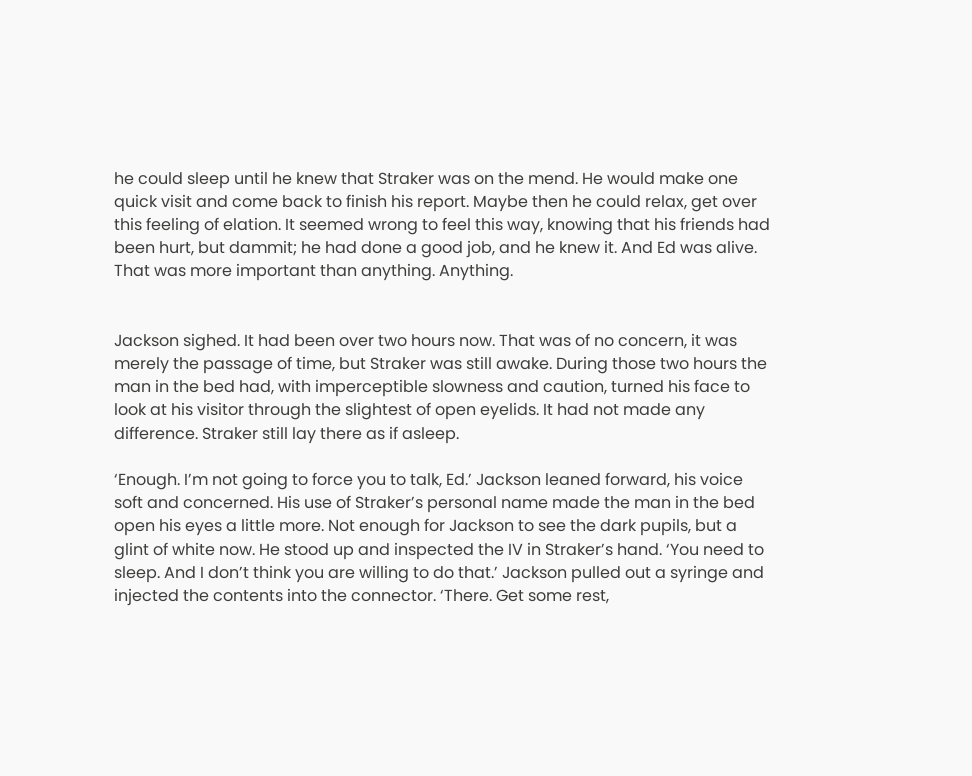he could sleep until he knew that Straker was on the mend. He would make one quick visit and come back to finish his report. Maybe then he could relax, get over this feeling of elation. It seemed wrong to feel this way, knowing that his friends had been hurt, but dammit; he had done a good job, and he knew it. And Ed was alive. That was more important than anything. Anything.


Jackson sighed. It had been over two hours now. That was of no concern, it was merely the passage of time, but Straker was still awake. During those two hours the man in the bed had, with imperceptible slowness and caution, turned his face to look at his visitor through the slightest of open eyelids. It had not made any difference. Straker still lay there as if asleep.

‘Enough. I’m not going to force you to talk, Ed.’ Jackson leaned forward, his voice soft and concerned. His use of Straker’s personal name made the man in the bed open his eyes a little more. Not enough for Jackson to see the dark pupils, but a glint of white now. He stood up and inspected the IV in Straker’s hand. ‘You need to sleep. And I don’t think you are willing to do that.’ Jackson pulled out a syringe and injected the contents into the connector. ‘There. Get some rest,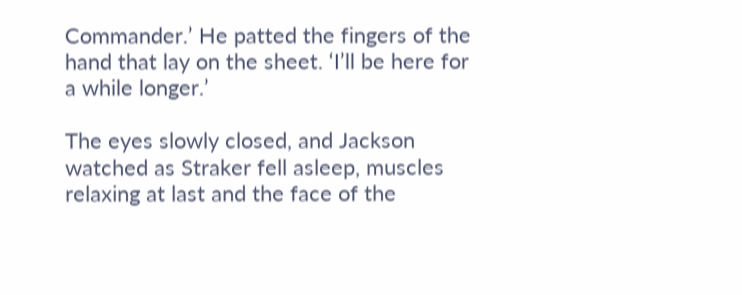Commander.’ He patted the fingers of the hand that lay on the sheet. ‘I’ll be here for a while longer.’

The eyes slowly closed, and Jackson watched as Straker fell asleep, muscles relaxing at last and the face of the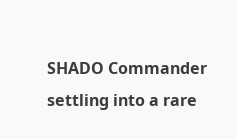SHADO Commander settling into a rare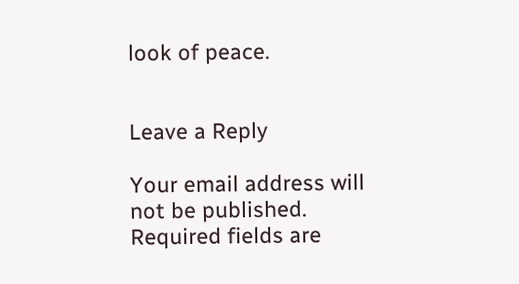look of peace.


Leave a Reply

Your email address will not be published. Required fields are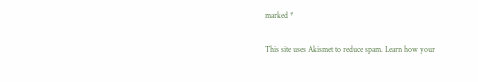marked *

This site uses Akismet to reduce spam. Learn how your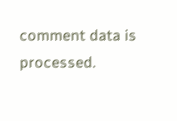comment data is processed.